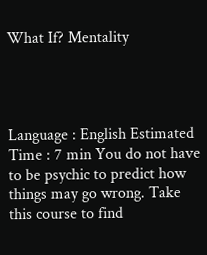What If? Mentality




Language : English Estimated Time : 7 min You do not have to be psychic to predict how things may go wrong. Take this course to find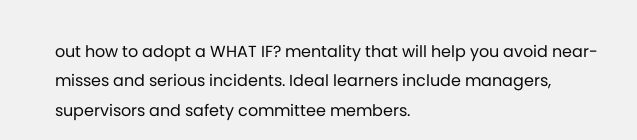out how to adopt a WHAT IF? mentality that will help you avoid near-misses and serious incidents. Ideal learners include managers, supervisors and safety committee members.